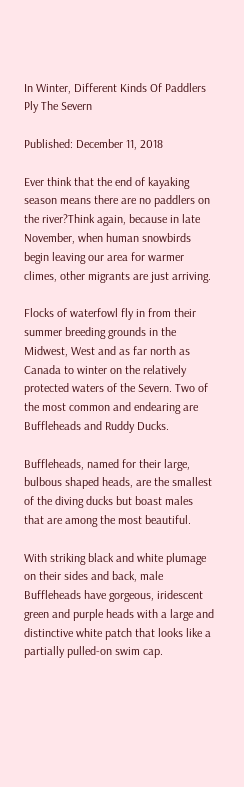In Winter, Different Kinds Of Paddlers Ply The Severn

Published: December 11, 2018

Ever think that the end of kayaking season means there are no paddlers on the river?Think again, because in late November, when human snowbirds begin leaving our area for warmer climes, other migrants are just arriving.

Flocks of waterfowl fly in from their summer breeding grounds in the Midwest, West and as far north as Canada to winter on the relatively protected waters of the Severn. Two of the most common and endearing are Buffleheads and Ruddy Ducks.

Buffleheads, named for their large, bulbous shaped heads, are the smallest of the diving ducks but boast males that are among the most beautiful.

With striking black and white plumage on their sides and back, male Buffleheads have gorgeous, iridescent green and purple heads with a large and distinctive white patch that looks like a partially pulled-on swim cap.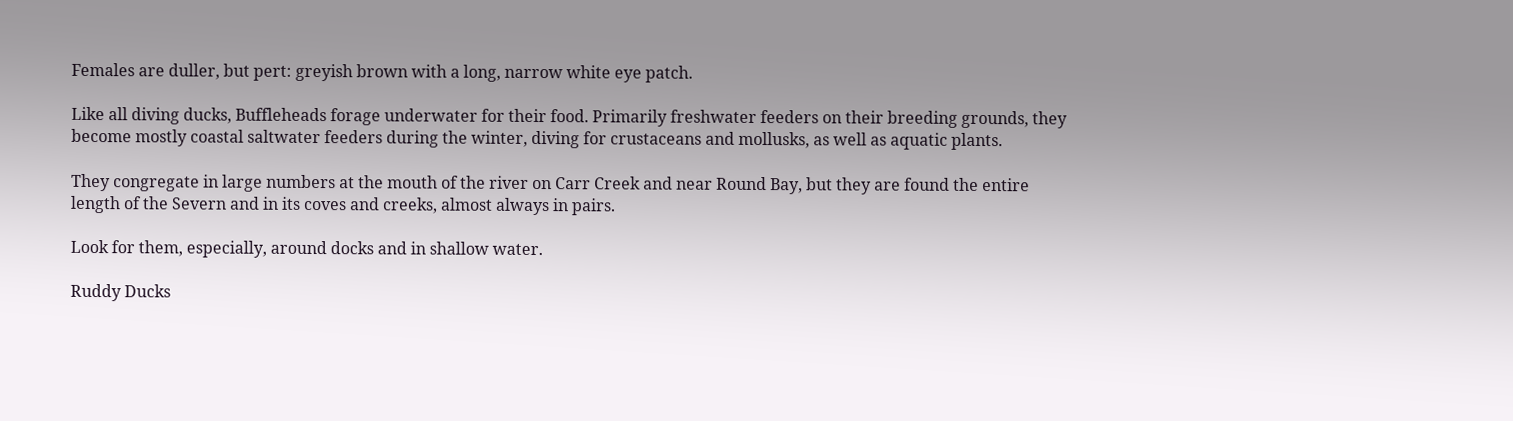Females are duller, but pert: greyish brown with a long, narrow white eye patch.

Like all diving ducks, Buffleheads forage underwater for their food. Primarily freshwater feeders on their breeding grounds, they become mostly coastal saltwater feeders during the winter, diving for crustaceans and mollusks, as well as aquatic plants.

They congregate in large numbers at the mouth of the river on Carr Creek and near Round Bay, but they are found the entire length of the Severn and in its coves and creeks, almost always in pairs.

Look for them, especially, around docks and in shallow water.

Ruddy Ducks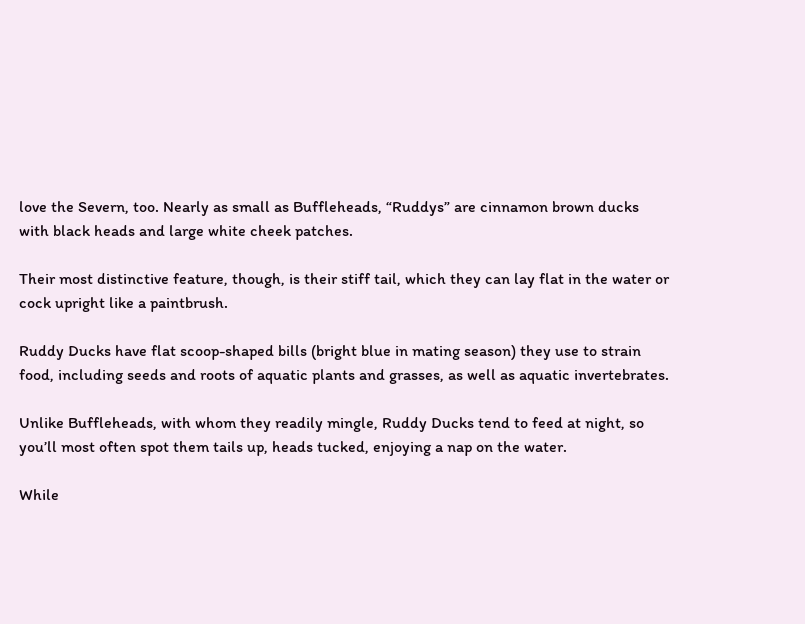love the Severn, too. Nearly as small as Buffleheads, “Ruddys” are cinnamon brown ducks with black heads and large white cheek patches.

Their most distinctive feature, though, is their stiff tail, which they can lay flat in the water or cock upright like a paintbrush.

Ruddy Ducks have flat scoop-shaped bills (bright blue in mating season) they use to strain food, including seeds and roots of aquatic plants and grasses, as well as aquatic invertebrates.

Unlike Buffleheads, with whom they readily mingle, Ruddy Ducks tend to feed at night, so you’ll most often spot them tails up, heads tucked, enjoying a nap on the water.

While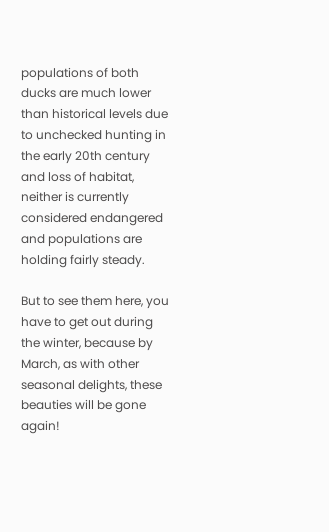populations of both ducks are much lower than historical levels due to unchecked hunting in the early 20th century and loss of habitat, neither is currently considered endangered and populations are holding fairly steady.

But to see them here, you have to get out during the winter, because by March, as with other seasonal delights, these beauties will be gone again!